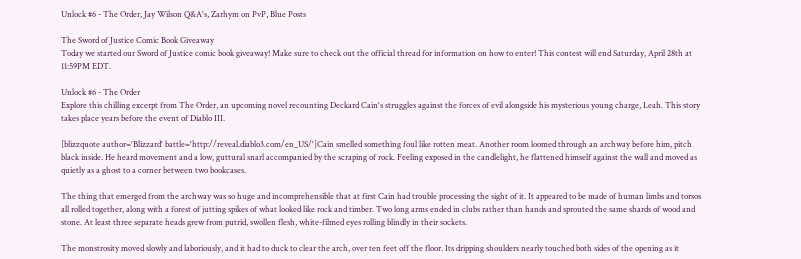Unlock #6 - The Order, Jay Wilson Q&A's, Zarhym on PvP, Blue Posts

The Sword of Justice Comic Book Giveaway
Today we started our Sword of Justice comic book giveaway! Make sure to check out the official thread for information on how to enter! This contest will end Saturday, April 28th at 11:59PM EDT.

Unlock #6 - The Order
Explore this chilling excerpt from The Order, an upcoming novel recounting Deckard Cain's struggles against the forces of evil alongside his mysterious young charge, Leah. This story takes place years before the event of Diablo III.

[blizzquote author='Blizzard' battle='http://reveal.diablo3.com/en_US/']Cain smelled something foul like rotten meat. Another room loomed through an archway before him, pitch black inside. He heard movement and a low, guttural snarl accompanied by the scraping of rock. Feeling exposed in the candlelight, he flattened himself against the wall and moved as quietly as a ghost to a corner between two bookcases.

The thing that emerged from the archway was so huge and incomprehensible that at first Cain had trouble processing the sight of it. It appeared to be made of human limbs and torsos all rolled together, along with a forest of jutting spikes of what looked like rock and timber. Two long arms ended in clubs rather than hands and sprouted the same shards of wood and stone. At least three separate heads grew from putrid, swollen flesh, white-filmed eyes rolling blindly in their sockets.

The monstrosity moved slowly and laboriously, and it had to duck to clear the arch, over ten feet off the floor. Its dripping shoulders nearly touched both sides of the opening as it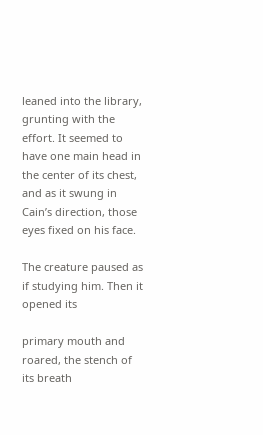leaned into the library, grunting with the effort. It seemed to have one main head in the center of its chest, and as it swung in Cain’s direction, those eyes fixed on his face.

The creature paused as if studying him. Then it opened its

primary mouth and roared, the stench of its breath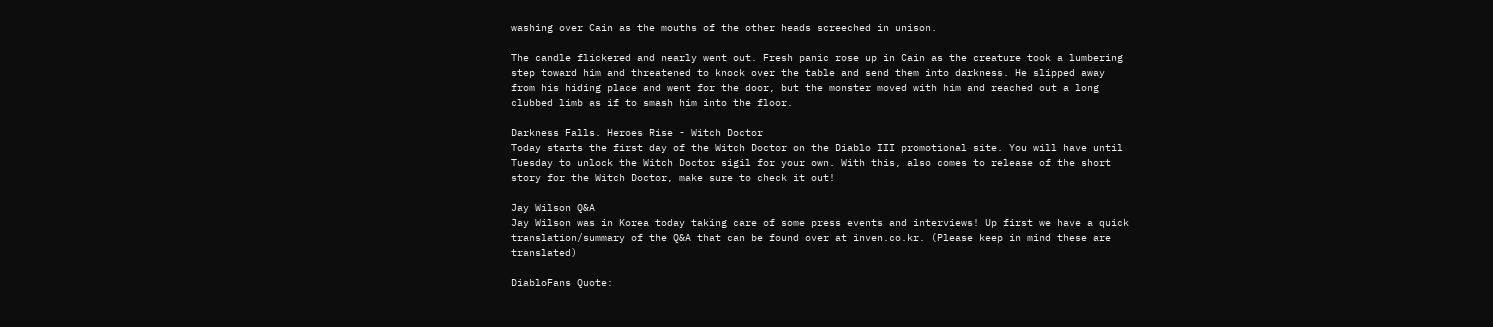washing over Cain as the mouths of the other heads screeched in unison.

The candle flickered and nearly went out. Fresh panic rose up in Cain as the creature took a lumbering step toward him and threatened to knock over the table and send them into darkness. He slipped away from his hiding place and went for the door, but the monster moved with him and reached out a long clubbed limb as if to smash him into the floor.

Darkness Falls. Heroes Rise - Witch Doctor
Today starts the first day of the Witch Doctor on the Diablo III promotional site. You will have until Tuesday to unlock the Witch Doctor sigil for your own. With this, also comes to release of the short story for the Witch Doctor, make sure to check it out!

Jay Wilson Q&A
Jay Wilson was in Korea today taking care of some press events and interviews! Up first we have a quick translation/summary of the Q&A that can be found over at inven.co.kr. (Please keep in mind these are translated)

DiabloFans Quote: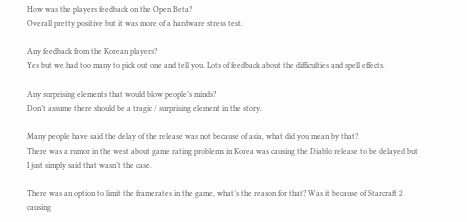How was the players feedback on the Open Beta?
Overall pretty positive but it was more of a hardware stress test.

Any feedback from the Korean players?
Yes but we had too many to pick out one and tell you. Lots of feedback about the difficulties and spell effects.

Any surprising elements that would blow people’s minds?
Don’t assume there should be a tragic / surprising element in the story.

Many people have said the delay of the release was not because of asia, what did you mean by that?
There was a rumor in the west about game rating problems in Korea was causing the Diablo release to be delayed but I just simply said that wasn’t the case.

There was an option to limit the framerates in the game, what’s the reason for that? Was it because of Starcraft 2 causing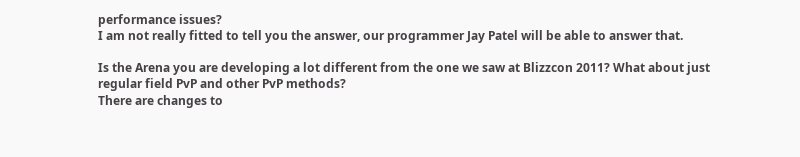performance issues?
I am not really fitted to tell you the answer, our programmer Jay Patel will be able to answer that.

Is the Arena you are developing a lot different from the one we saw at Blizzcon 2011? What about just regular field PvP and other PvP methods?
There are changes to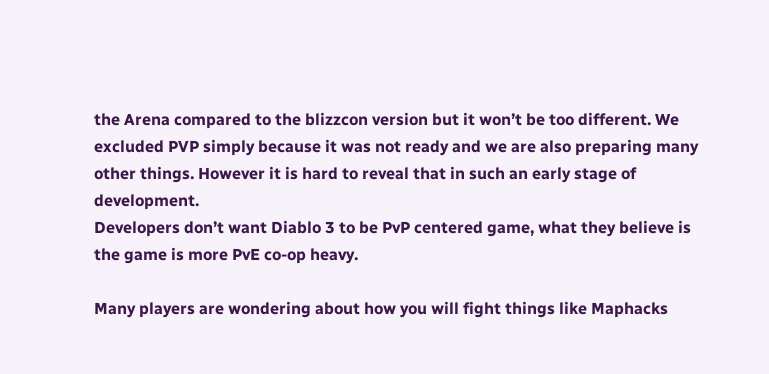the Arena compared to the blizzcon version but it won’t be too different. We excluded PVP simply because it was not ready and we are also preparing many other things. However it is hard to reveal that in such an early stage of development.
Developers don’t want Diablo 3 to be PvP centered game, what they believe is the game is more PvE co-op heavy.

Many players are wondering about how you will fight things like Maphacks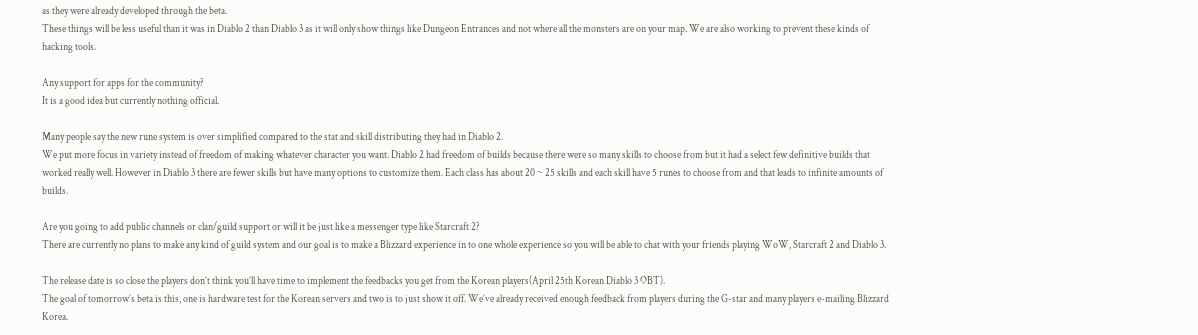as they were already developed through the beta.
These things will be less useful than it was in Diablo 2 than Diablo 3 as it will only show things like Dungeon Entrances and not where all the monsters are on your map. We are also working to prevent these kinds of hacking tools.

Any support for apps for the community?
It is a good idea but currently nothing official.

Many people say the new rune system is over simplified compared to the stat and skill distributing they had in Diablo 2.
We put more focus in variety instead of freedom of making whatever character you want. Diablo 2 had freedom of builds because there were so many skills to choose from but it had a select few definitive builds that worked really well. However in Diablo 3 there are fewer skills but have many options to customize them. Each class has about 20 ~ 25 skills and each skill have 5 runes to choose from and that leads to infinite amounts of builds.

Are you going to add public channels or clan/guild support or will it be just like a messenger type like Starcraft 2?
There are currently no plans to make any kind of guild system and our goal is to make a Blizzard experience in to one whole experience so you will be able to chat with your friends playing WoW, Starcraft 2 and Diablo 3.

The release date is so close the players don’t think you’ll have time to implement the feedbacks you get from the Korean players(April 25th Korean Diablo 3 OBT).
The goal of tomorrow’s beta is this, one is hardware test for the Korean servers and two is to just show it off. We’ve already received enough feedback from players during the G-star and many players e-mailing Blizzard Korea.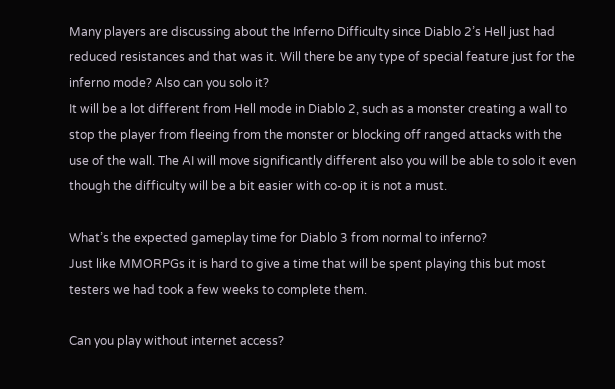Many players are discussing about the Inferno Difficulty since Diablo 2’s Hell just had reduced resistances and that was it. Will there be any type of special feature just for the inferno mode? Also can you solo it?
It will be a lot different from Hell mode in Diablo 2, such as a monster creating a wall to stop the player from fleeing from the monster or blocking off ranged attacks with the use of the wall. The AI will move significantly different also you will be able to solo it even though the difficulty will be a bit easier with co-op it is not a must.

What’s the expected gameplay time for Diablo 3 from normal to inferno?
Just like MMORPGs it is hard to give a time that will be spent playing this but most testers we had took a few weeks to complete them.

Can you play without internet access?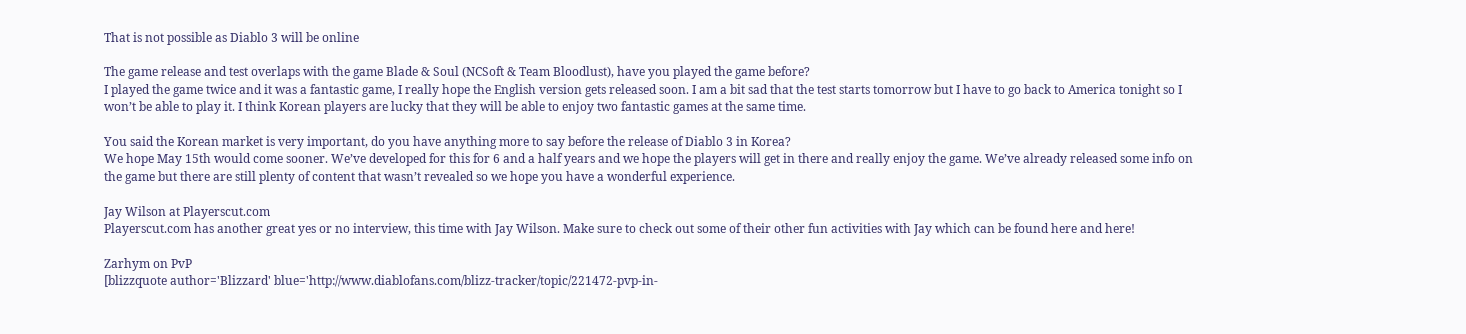That is not possible as Diablo 3 will be online

The game release and test overlaps with the game Blade & Soul (NCSoft & Team Bloodlust), have you played the game before?
I played the game twice and it was a fantastic game, I really hope the English version gets released soon. I am a bit sad that the test starts tomorrow but I have to go back to America tonight so I won’t be able to play it. I think Korean players are lucky that they will be able to enjoy two fantastic games at the same time.

You said the Korean market is very important, do you have anything more to say before the release of Diablo 3 in Korea?
We hope May 15th would come sooner. We’ve developed for this for 6 and a half years and we hope the players will get in there and really enjoy the game. We’ve already released some info on the game but there are still plenty of content that wasn’t revealed so we hope you have a wonderful experience.

Jay Wilson at Playerscut.com
Playerscut.com has another great yes or no interview, this time with Jay Wilson. Make sure to check out some of their other fun activities with Jay which can be found here and here!

Zarhym on PvP
[blizzquote author='Blizzard' blue='http://www.diablofans.com/blizz-tracker/topic/221472-pvp-in-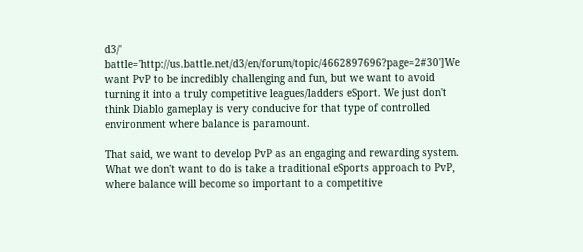d3/' battle='http://us.battle.net/d3/en/forum/topic/4662897696?page=2#30']We want PvP to be incredibly challenging and fun, but we want to avoid turning it into a truly competitive leagues/ladders eSport. We just don't think Diablo gameplay is very conducive for that type of controlled environment where balance is paramount.

That said, we want to develop PvP as an engaging and rewarding system. What we don't want to do is take a traditional eSports approach to PvP, where balance will become so important to a competitive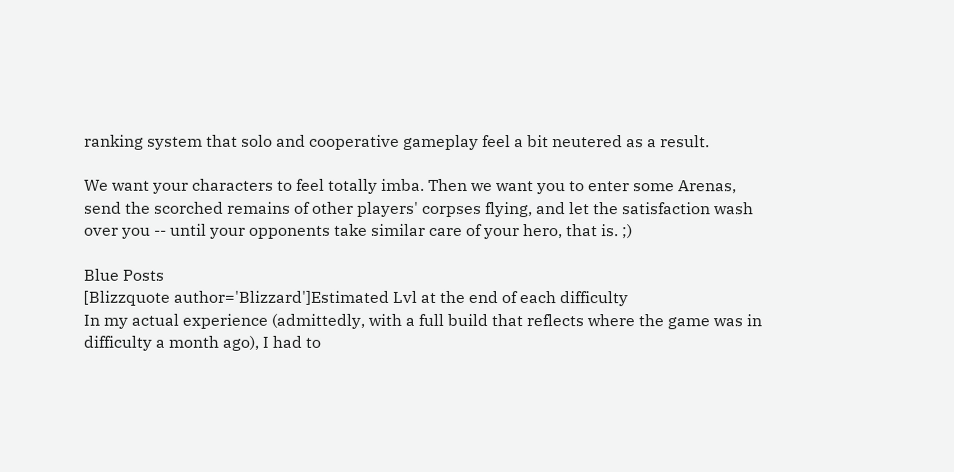ranking system that solo and cooperative gameplay feel a bit neutered as a result.

We want your characters to feel totally imba. Then we want you to enter some Arenas, send the scorched remains of other players' corpses flying, and let the satisfaction wash over you -- until your opponents take similar care of your hero, that is. ;)

Blue Posts
[Blizzquote author='Blizzard']Estimated Lvl at the end of each difficulty
In my actual experience (admittedly, with a full build that reflects where the game was in difficulty a month ago), I had to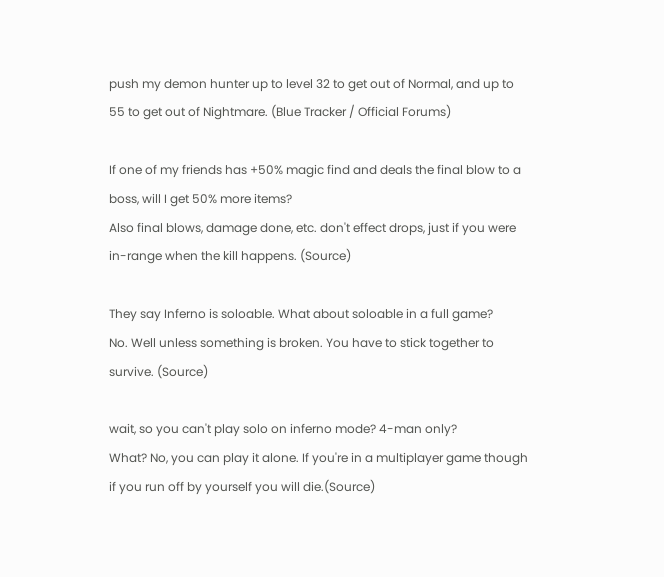push my demon hunter up to level 32 to get out of Normal, and up to 55 to get out of Nightmare. (Blue Tracker / Official Forums)

If one of my friends has +50% magic find and deals the final blow to a boss, will I get 50% more items?
Also final blows, damage done, etc. don't effect drops, just if you were in-range when the kill happens. (Source)

They say Inferno is soloable. What about soloable in a full game?
No. Well unless something is broken. You have to stick together to survive. (Source)

wait, so you can't play solo on inferno mode? 4-man only?
What? No, you can play it alone. If you're in a multiplayer game though if you run off by yourself you will die.(Source)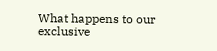What happens to our exclusive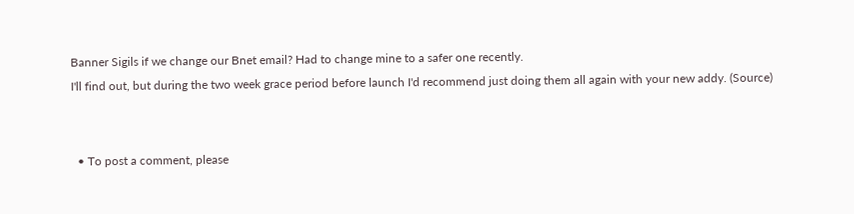Banner Sigils if we change our Bnet email? Had to change mine to a safer one recently.
I'll find out, but during the two week grace period before launch I'd recommend just doing them all again with your new addy. (Source)


  • To post a comment, please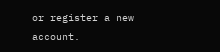or register a new account.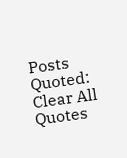Posts Quoted:
Clear All Quotes